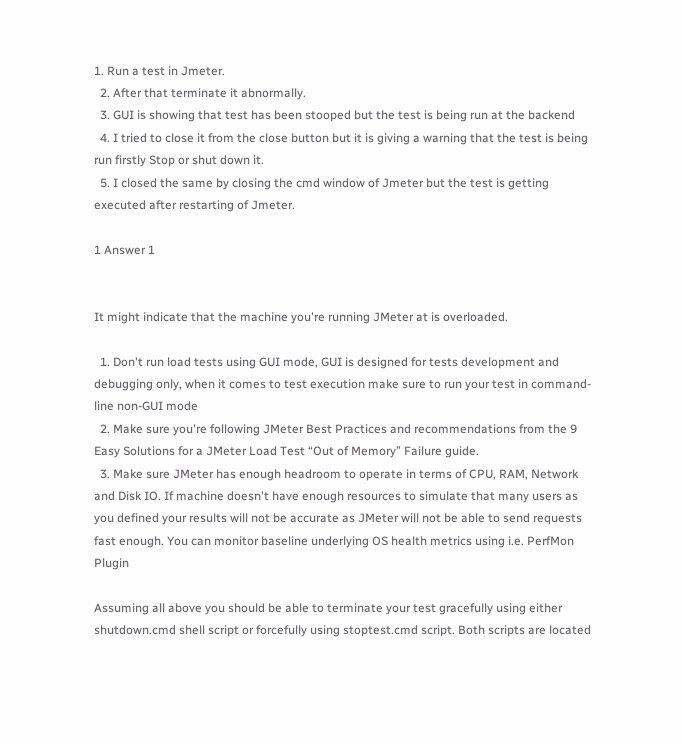1. Run a test in Jmeter.
  2. After that terminate it abnormally.
  3. GUI is showing that test has been stooped but the test is being run at the backend
  4. I tried to close it from the close button but it is giving a warning that the test is being run firstly Stop or shut down it.
  5. I closed the same by closing the cmd window of Jmeter but the test is getting executed after restarting of Jmeter.

1 Answer 1


It might indicate that the machine you're running JMeter at is overloaded.

  1. Don't run load tests using GUI mode, GUI is designed for tests development and debugging only, when it comes to test execution make sure to run your test in command-line non-GUI mode
  2. Make sure you're following JMeter Best Practices and recommendations from the 9 Easy Solutions for a JMeter Load Test “Out of Memory” Failure guide.
  3. Make sure JMeter has enough headroom to operate in terms of CPU, RAM, Network and Disk IO. If machine doesn't have enough resources to simulate that many users as you defined your results will not be accurate as JMeter will not be able to send requests fast enough. You can monitor baseline underlying OS health metrics using i.e. PerfMon Plugin

Assuming all above you should be able to terminate your test gracefully using either shutdown.cmd shell script or forcefully using stoptest.cmd script. Both scripts are located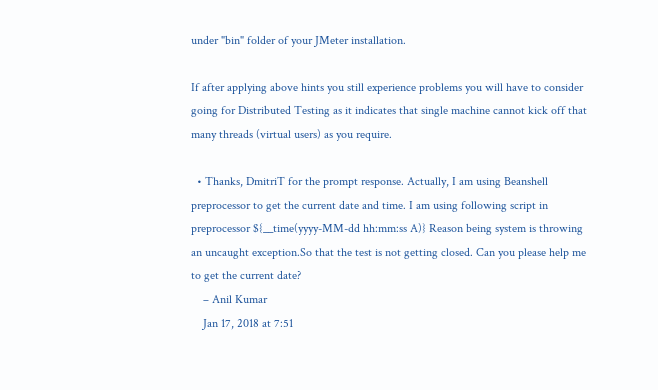under "bin" folder of your JMeter installation.

If after applying above hints you still experience problems you will have to consider going for Distributed Testing as it indicates that single machine cannot kick off that many threads (virtual users) as you require.

  • Thanks, DmitriT for the prompt response. Actually, I am using Beanshell preprocessor to get the current date and time. I am using following script in preprocessor ${__time(yyyy-MM-dd hh:mm:ss A)} Reason being system is throwing an uncaught exception.So that the test is not getting closed. Can you please help me to get the current date?
    – Anil Kumar
    Jan 17, 2018 at 7:51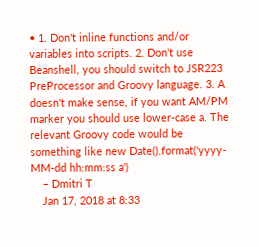• 1. Don't inline functions and/or variables into scripts. 2. Don't use Beanshell, you should switch to JSR223 PreProcessor and Groovy language. 3. A doesn't make sense, if you want AM/PM marker you should use lower-case a. The relevant Groovy code would be something like new Date().format('yyyy-MM-dd hh:mm:ss a')
    – Dmitri T
    Jan 17, 2018 at 8:33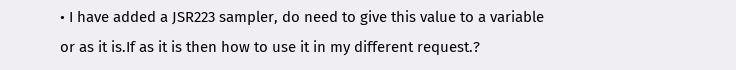• I have added a JSR223 sampler, do need to give this value to a variable or as it is.If as it is then how to use it in my different request.?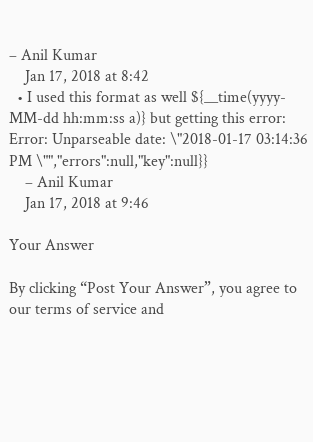– Anil Kumar
    Jan 17, 2018 at 8:42
  • I used this format as well ${__time(yyyy-MM-dd hh:mm:ss a)} but getting this error: Error: Unparseable date: \"2018-01-17 03:14:36 PM \"","errors":null,"key":null}}
    – Anil Kumar
    Jan 17, 2018 at 9:46

Your Answer

By clicking “Post Your Answer”, you agree to our terms of service and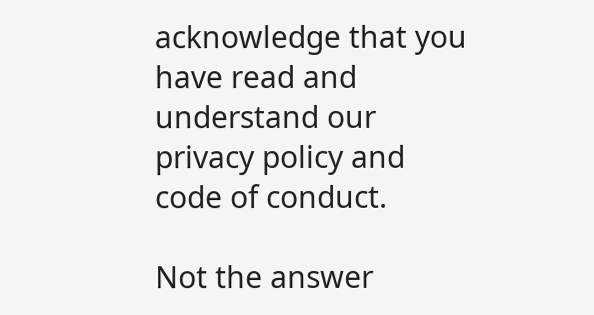acknowledge that you have read and understand our privacy policy and code of conduct.

Not the answer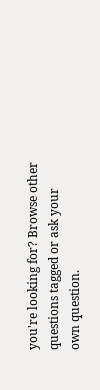you're looking for? Browse other questions tagged or ask your own question.